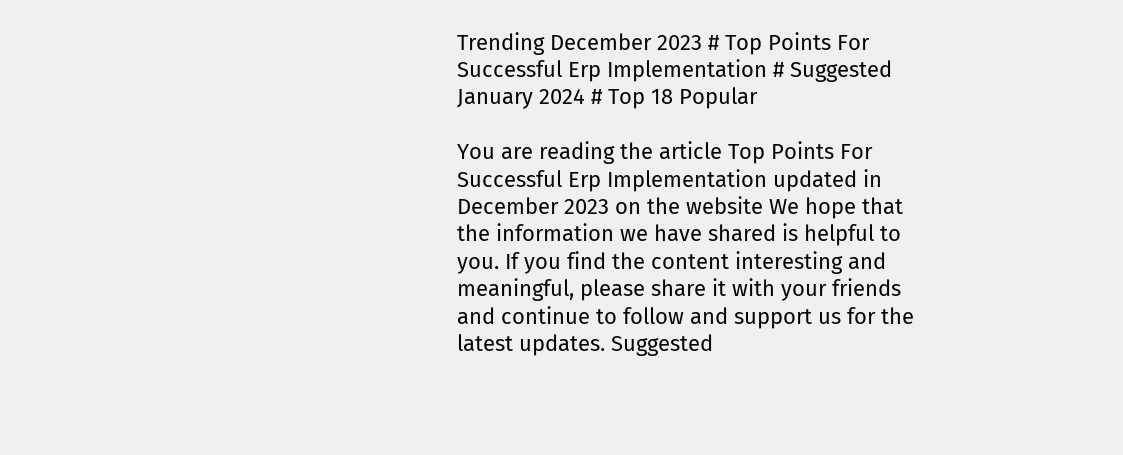Trending December 2023 # Top Points For Successful Erp Implementation # Suggested January 2024 # Top 18 Popular

You are reading the article Top Points For Successful Erp Implementation updated in December 2023 on the website We hope that the information we have shared is helpful to you. If you find the content interesting and meaningful, please share it with your friends and continue to follow and support us for the latest updates. Suggested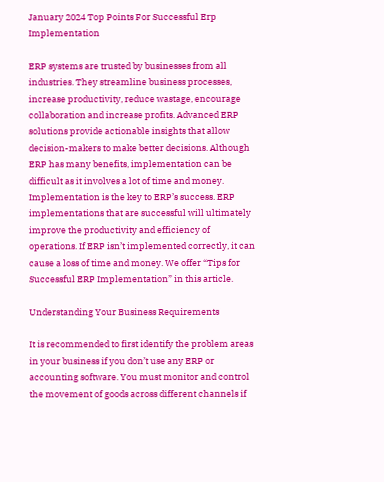January 2024 Top Points For Successful Erp Implementation

ERP systems are trusted by businesses from all industries. They streamline business processes, increase productivity, reduce wastage, encourage collaboration and increase profits. Advanced ERP solutions provide actionable insights that allow decision-makers to make better decisions. Although ERP has many benefits, implementation can be difficult as it involves a lot of time and money. Implementation is the key to ERP’s success. ERP implementations that are successful will ultimately improve the productivity and efficiency of operations. If ERP isn’t implemented correctly, it can cause a loss of time and money. We offer “Tips for Successful ERP Implementation” in this article.

Understanding Your Business Requirements

It is recommended to first identify the problem areas in your business if you don’t use any ERP or accounting software. You must monitor and control the movement of goods across different channels if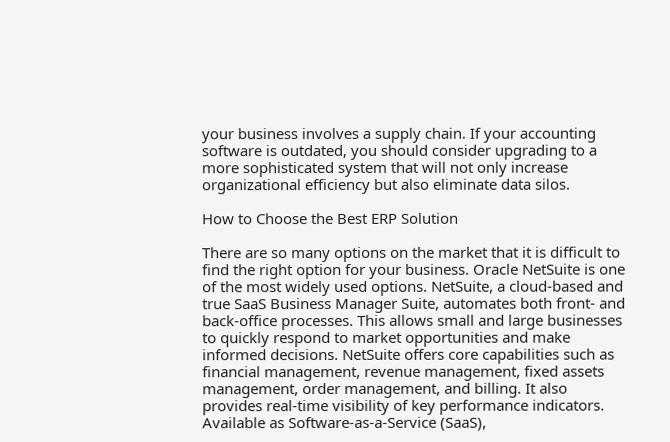your business involves a supply chain. If your accounting software is outdated, you should consider upgrading to a more sophisticated system that will not only increase organizational efficiency but also eliminate data silos.

How to Choose the Best ERP Solution

There are so many options on the market that it is difficult to find the right option for your business. Oracle NetSuite is one of the most widely used options. NetSuite, a cloud-based and true SaaS Business Manager Suite, automates both front- and back-office processes. This allows small and large businesses to quickly respond to market opportunities and make informed decisions. NetSuite offers core capabilities such as financial management, revenue management, fixed assets management, order management, and billing. It also provides real-time visibility of key performance indicators. Available as Software-as-a-Service (SaaS),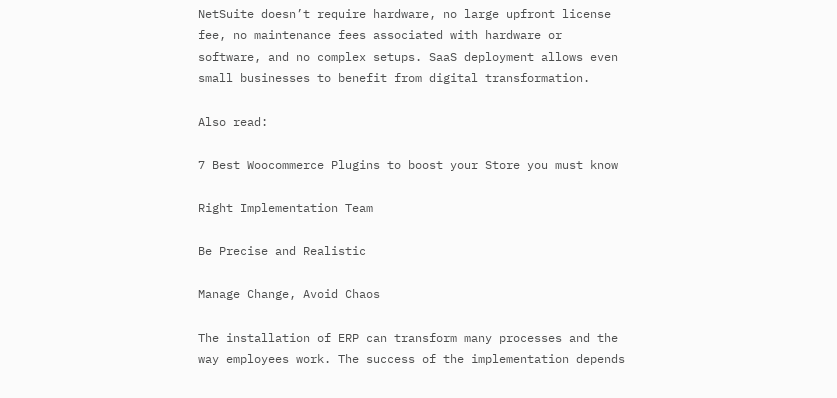NetSuite doesn’t require hardware, no large upfront license fee, no maintenance fees associated with hardware or software, and no complex setups. SaaS deployment allows even small businesses to benefit from digital transformation.

Also read:

7 Best Woocommerce Plugins to boost your Store you must know

Right Implementation Team

Be Precise and Realistic

Manage Change, Avoid Chaos

The installation of ERP can transform many processes and the way employees work. The success of the implementation depends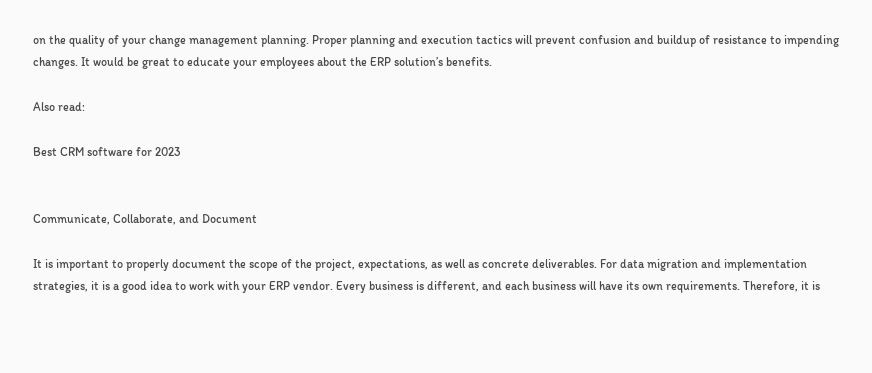on the quality of your change management planning. Proper planning and execution tactics will prevent confusion and buildup of resistance to impending changes. It would be great to educate your employees about the ERP solution’s benefits.

Also read:

Best CRM software for 2023


Communicate, Collaborate, and Document

It is important to properly document the scope of the project, expectations, as well as concrete deliverables. For data migration and implementation strategies, it is a good idea to work with your ERP vendor. Every business is different, and each business will have its own requirements. Therefore, it is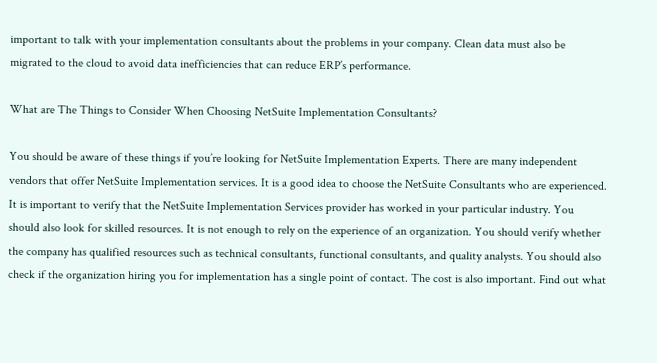important to talk with your implementation consultants about the problems in your company. Clean data must also be migrated to the cloud to avoid data inefficiencies that can reduce ERP’s performance.

What are The Things to Consider When Choosing NetSuite Implementation Consultants?

You should be aware of these things if you’re looking for NetSuite Implementation Experts. There are many independent vendors that offer NetSuite Implementation services. It is a good idea to choose the NetSuite Consultants who are experienced. It is important to verify that the NetSuite Implementation Services provider has worked in your particular industry. You should also look for skilled resources. It is not enough to rely on the experience of an organization. You should verify whether the company has qualified resources such as technical consultants, functional consultants, and quality analysts. You should also check if the organization hiring you for implementation has a single point of contact. The cost is also important. Find out what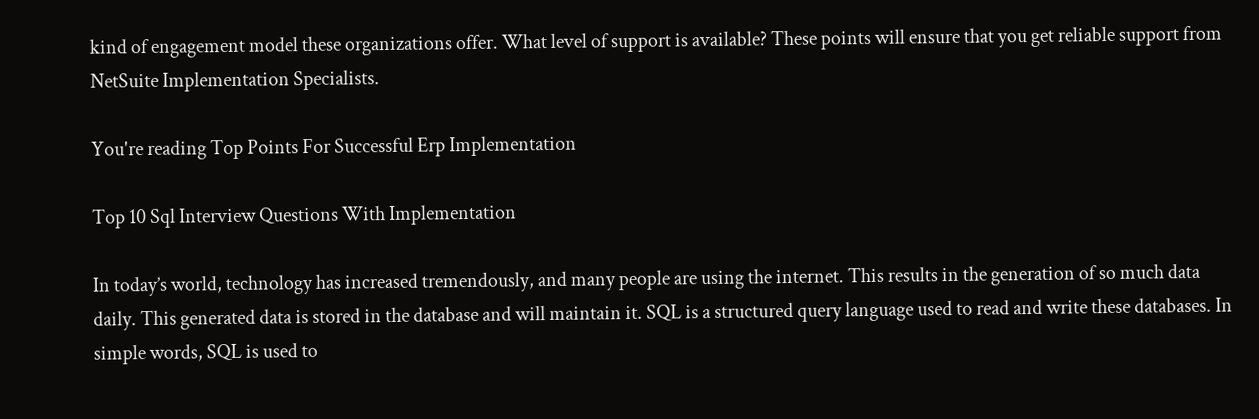kind of engagement model these organizations offer. What level of support is available? These points will ensure that you get reliable support from NetSuite Implementation Specialists.

You're reading Top Points For Successful Erp Implementation

Top 10 Sql Interview Questions With Implementation

In today’s world, technology has increased tremendously, and many people are using the internet. This results in the generation of so much data daily. This generated data is stored in the database and will maintain it. SQL is a structured query language used to read and write these databases. In simple words, SQL is used to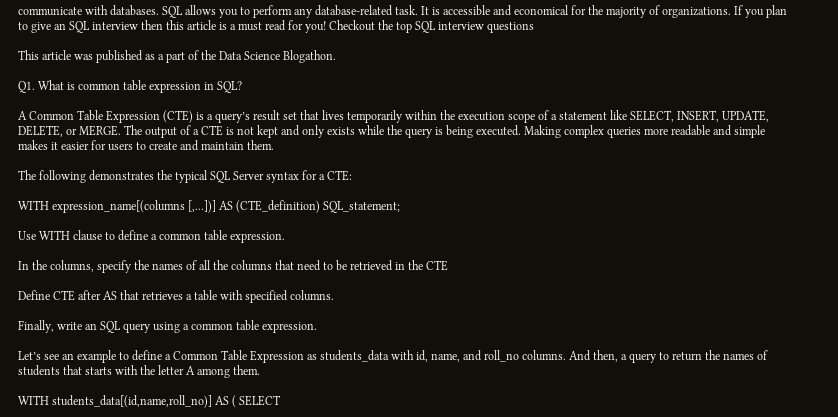communicate with databases. SQL allows you to perform any database-related task. It is accessible and economical for the majority of organizations. If you plan to give an SQL interview then this article is a must read for you! Checkout the top SQL interview questions

This article was published as a part of the Data Science Blogathon.

Q1. What is common table expression in SQL?

A Common Table Expression (CTE) is a query’s result set that lives temporarily within the execution scope of a statement like SELECT, INSERT, UPDATE, DELETE, or MERGE. The output of a CTE is not kept and only exists while the query is being executed. Making complex queries more readable and simple makes it easier for users to create and maintain them.

The following demonstrates the typical SQL Server syntax for a CTE:

WITH expression_name[(columns [,...])] AS (CTE_definition) SQL_statement;

Use WITH clause to define a common table expression.

In the columns, specify the names of all the columns that need to be retrieved in the CTE

Define CTE after AS that retrieves a table with specified columns.

Finally, write an SQL query using a common table expression.

Let’s see an example to define a Common Table Expression as students_data with id, name, and roll_no columns. And then, a query to return the names of students that starts with the letter A among them.

WITH students_data[(id,name,roll_no)] AS ( SELECT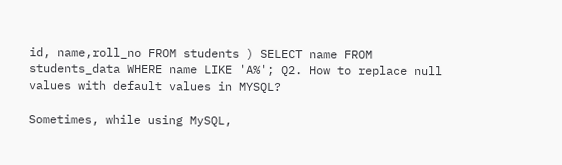id, name,roll_no FROM students ) SELECT name FROM students_data WHERE name LIKE 'A%'; Q2. How to replace null values with default values in MYSQL?

Sometimes, while using MySQL,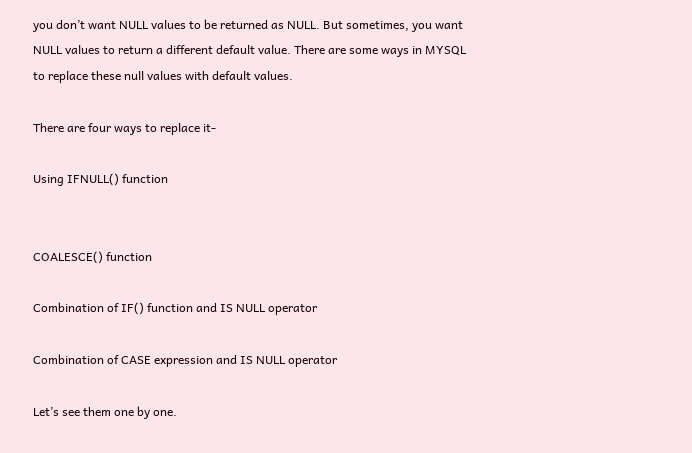you don’t want NULL values to be returned as NULL. But sometimes, you want NULL values to return a different default value. There are some ways in MYSQL to replace these null values with default values.

There are four ways to replace it-

Using IFNULL() function


COALESCE() function

Combination of IF() function and IS NULL operator

Combination of CASE expression and IS NULL operator

Let’s see them one by one.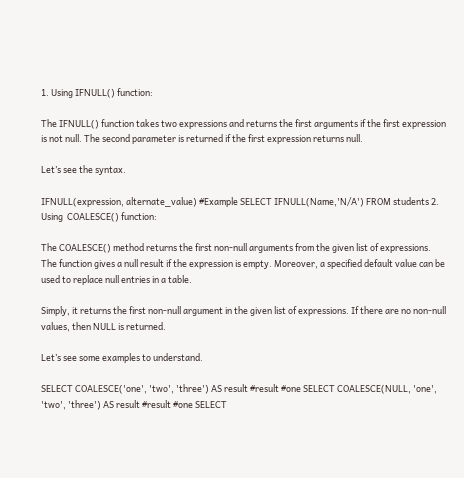1. Using IFNULL() function:

The IFNULL() function takes two expressions and returns the first arguments if the first expression is not null. The second parameter is returned if the first expression returns null.

Let’s see the syntax.

IFNULL(expression, alternate_value) #Example SELECT IFNULL(Name,'N/A') FROM students 2. Using  COALESCE() function:

The COALESCE() method returns the first non-null arguments from the given list of expressions. The function gives a null result if the expression is empty. Moreover, a specified default value can be used to replace null entries in a table.

Simply, it returns the first non-null argument in the given list of expressions. If there are no non-null values, then NULL is returned.

Let’s see some examples to understand.

SELECT COALESCE('one', 'two', 'three') AS result #result #one SELECT COALESCE(NULL, 'one', 'two', 'three') AS result #result #one SELECT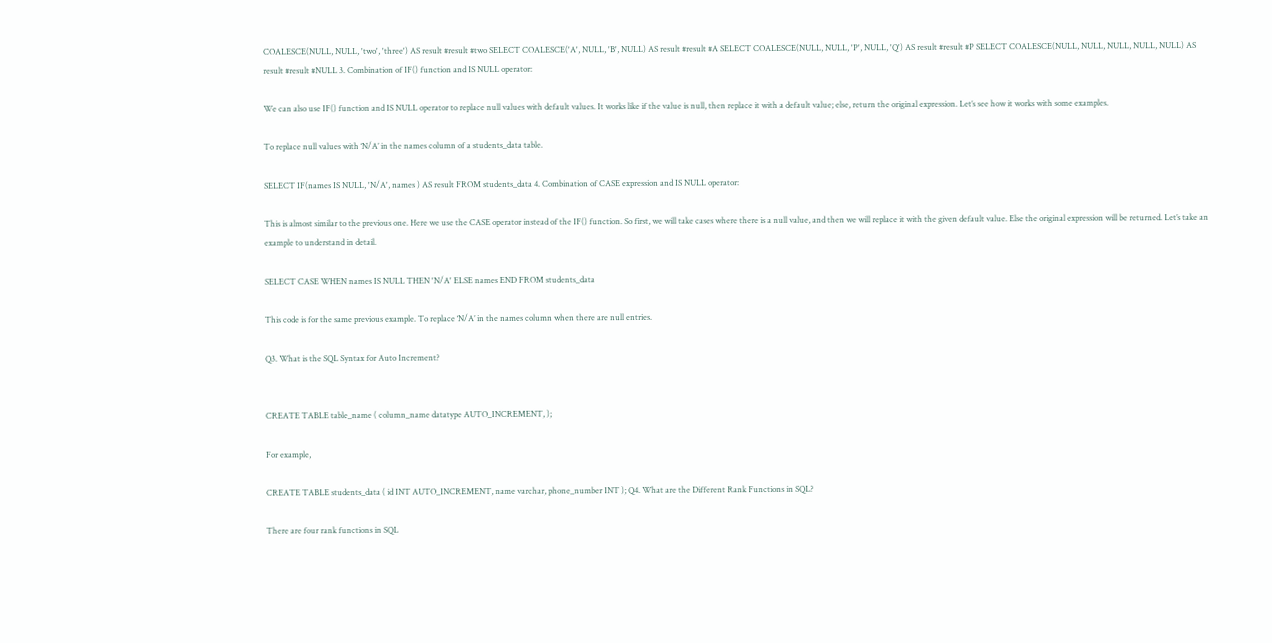COALESCE(NULL, NULL, 'two', 'three') AS result #result #two SELECT COALESCE('A', NULL, 'B', NULL) AS result #result #A SELECT COALESCE(NULL, NULL, 'P', NULL, 'Q') AS result #result #P SELECT COALESCE(NULL, NULL, NULL, NULL, NULL) AS result #result #NULL 3. Combination of IF() function and IS NULL operator:

We can also use IF() function and IS NULL operator to replace null values with default values. It works like if the value is null, then replace it with a default value; else, return the original expression. Let’s see how it works with some examples.

To replace null values with ‘N/A’ in the names column of a students_data table.

SELECT IF(names IS NULL, 'N/A', names ) AS result FROM students_data 4. Combination of CASE expression and IS NULL operator:

This is almost similar to the previous one. Here we use the CASE operator instead of the IF() function. So first, we will take cases where there is a null value, and then we will replace it with the given default value. Else the original expression will be returned. Let’s take an example to understand in detail.

SELECT CASE WHEN names IS NULL THEN 'N/A' ELSE names END FROM students_data

This code is for the same previous example. To replace ‘N/A’ in the names column when there are null entries.

Q3. What is the SQL Syntax for Auto Increment?


CREATE TABLE table_name ( column_name datatype AUTO_INCREMENT, );

For example,

CREATE TABLE students_data ( id INT AUTO_INCREMENT, name varchar, phone_number INT ); Q4. What are the Different Rank Functions in SQL?

There are four rank functions in SQL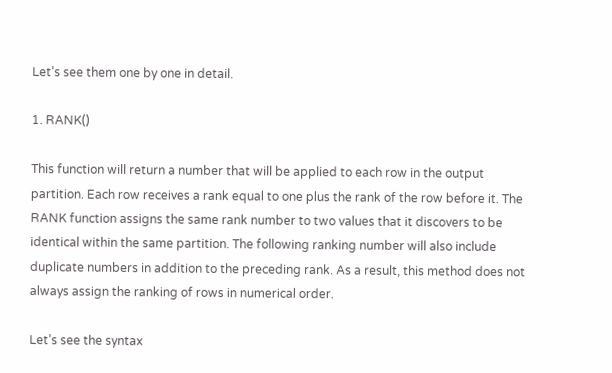Let’s see them one by one in detail.

1. RANK()

This function will return a number that will be applied to each row in the output partition. Each row receives a rank equal to one plus the rank of the row before it. The RANK function assigns the same rank number to two values that it discovers to be identical within the same partition. The following ranking number will also include duplicate numbers in addition to the preceding rank. As a result, this method does not always assign the ranking of rows in numerical order.

Let’s see the syntax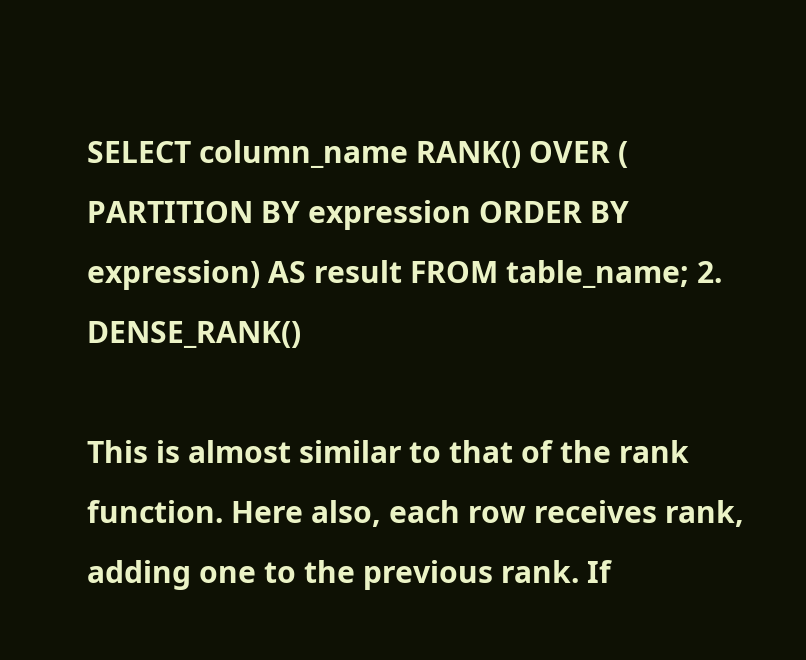SELECT column_name RANK() OVER ( PARTITION BY expression ORDER BY expression) AS result FROM table_name; 2. DENSE_RANK()

This is almost similar to that of the rank function. Here also, each row receives rank, adding one to the previous rank. If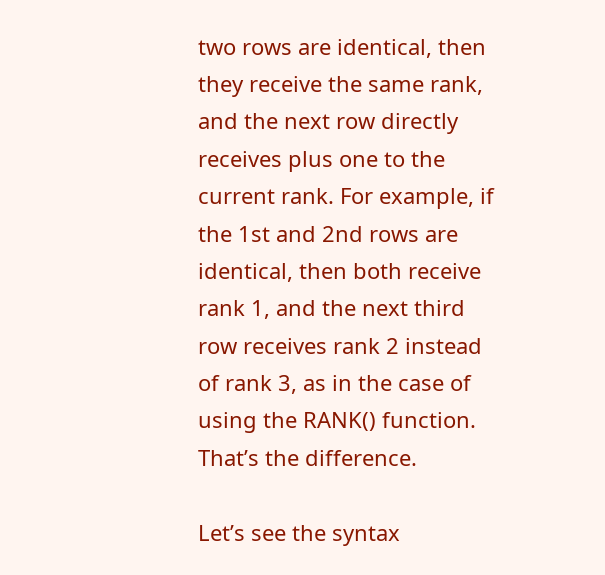two rows are identical, then they receive the same rank, and the next row directly receives plus one to the current rank. For example, if the 1st and 2nd rows are identical, then both receive rank 1, and the next third row receives rank 2 instead of rank 3, as in the case of using the RANK() function. That’s the difference.

Let’s see the syntax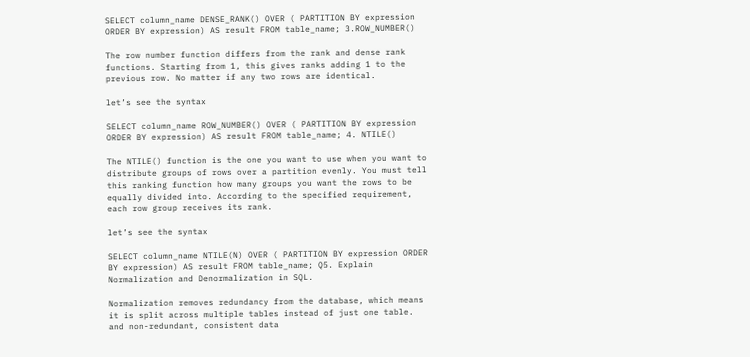SELECT column_name DENSE_RANK() OVER ( PARTITION BY expression ORDER BY expression) AS result FROM table_name; 3.ROW_NUMBER()

The row number function differs from the rank and dense rank functions. Starting from 1, this gives ranks adding 1 to the previous row. No matter if any two rows are identical.

let’s see the syntax

SELECT column_name ROW_NUMBER() OVER ( PARTITION BY expression ORDER BY expression) AS result FROM table_name; 4. NTILE()

The NTILE() function is the one you want to use when you want to distribute groups of rows over a partition evenly. You must tell this ranking function how many groups you want the rows to be equally divided into. According to the specified requirement, each row group receives its rank.

let’s see the syntax

SELECT column_name NTILE(N) OVER ( PARTITION BY expression ORDER BY expression) AS result FROM table_name; Q5. Explain Normalization and Denormalization in SQL.

Normalization removes redundancy from the database, which means it is split across multiple tables instead of just one table. and non-redundant, consistent data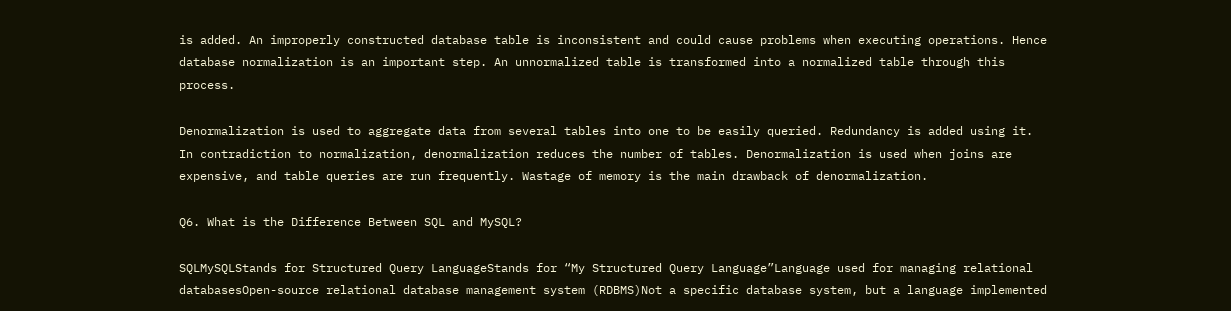is added. An improperly constructed database table is inconsistent and could cause problems when executing operations. Hence database normalization is an important step. An unnormalized table is transformed into a normalized table through this process.

Denormalization is used to aggregate data from several tables into one to be easily queried. Redundancy is added using it. In contradiction to normalization, denormalization reduces the number of tables. Denormalization is used when joins are expensive, and table queries are run frequently. Wastage of memory is the main drawback of denormalization.

Q6. What is the Difference Between SQL and MySQL?

SQLMySQLStands for Structured Query LanguageStands for “My Structured Query Language”Language used for managing relational databasesOpen-source relational database management system (RDBMS)Not a specific database system, but a language implemented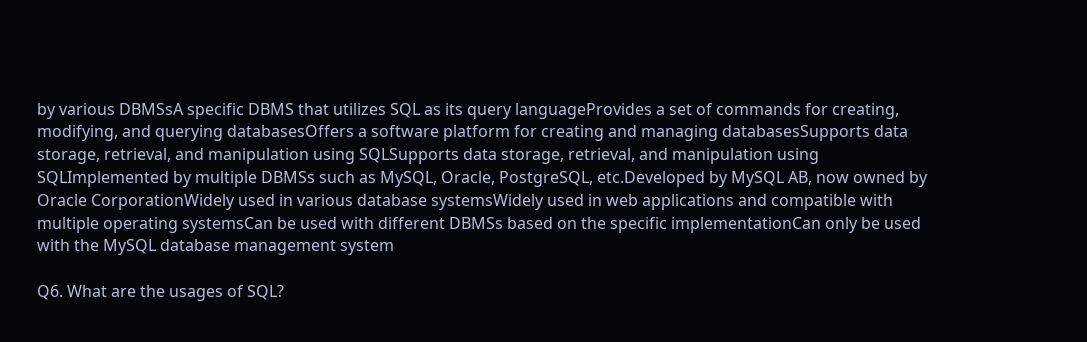by various DBMSsA specific DBMS that utilizes SQL as its query languageProvides a set of commands for creating, modifying, and querying databasesOffers a software platform for creating and managing databasesSupports data storage, retrieval, and manipulation using SQLSupports data storage, retrieval, and manipulation using SQLImplemented by multiple DBMSs such as MySQL, Oracle, PostgreSQL, etc.Developed by MySQL AB, now owned by Oracle CorporationWidely used in various database systemsWidely used in web applications and compatible with multiple operating systemsCan be used with different DBMSs based on the specific implementationCan only be used with the MySQL database management system

Q6. What are the usages of SQL?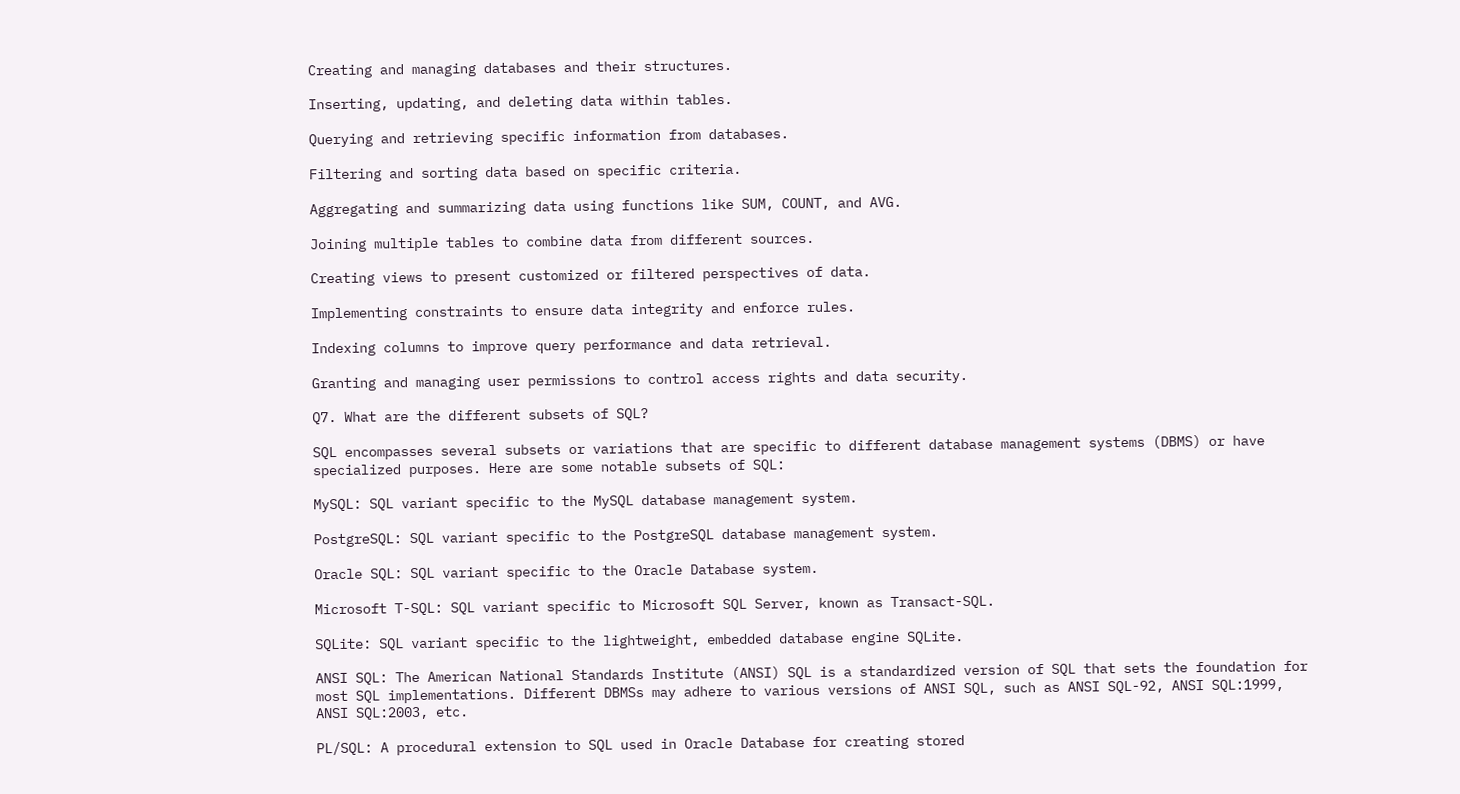Creating and managing databases and their structures.

Inserting, updating, and deleting data within tables.

Querying and retrieving specific information from databases.

Filtering and sorting data based on specific criteria.

Aggregating and summarizing data using functions like SUM, COUNT, and AVG.

Joining multiple tables to combine data from different sources.

Creating views to present customized or filtered perspectives of data.

Implementing constraints to ensure data integrity and enforce rules.

Indexing columns to improve query performance and data retrieval.

Granting and managing user permissions to control access rights and data security.

Q7. What are the different subsets of SQL?

SQL encompasses several subsets or variations that are specific to different database management systems (DBMS) or have specialized purposes. Here are some notable subsets of SQL:

MySQL: SQL variant specific to the MySQL database management system.

PostgreSQL: SQL variant specific to the PostgreSQL database management system.

Oracle SQL: SQL variant specific to the Oracle Database system.

Microsoft T-SQL: SQL variant specific to Microsoft SQL Server, known as Transact-SQL.

SQLite: SQL variant specific to the lightweight, embedded database engine SQLite.

ANSI SQL: The American National Standards Institute (ANSI) SQL is a standardized version of SQL that sets the foundation for most SQL implementations. Different DBMSs may adhere to various versions of ANSI SQL, such as ANSI SQL-92, ANSI SQL:1999, ANSI SQL:2003, etc.

PL/SQL: A procedural extension to SQL used in Oracle Database for creating stored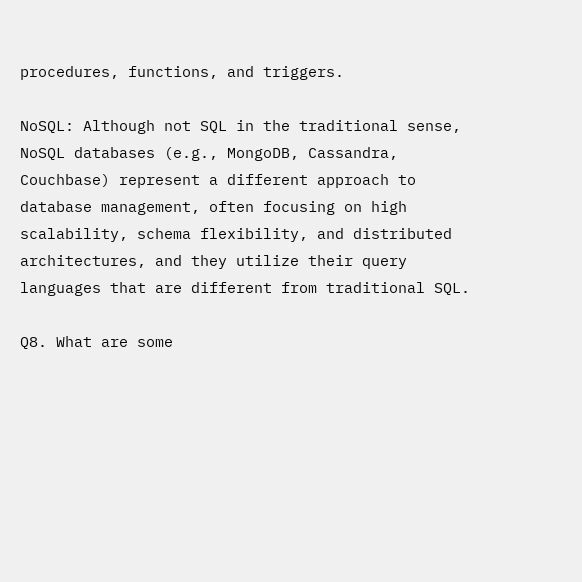procedures, functions, and triggers.

NoSQL: Although not SQL in the traditional sense, NoSQL databases (e.g., MongoDB, Cassandra, Couchbase) represent a different approach to database management, often focusing on high scalability, schema flexibility, and distributed architectures, and they utilize their query languages that are different from traditional SQL.

Q8. What are some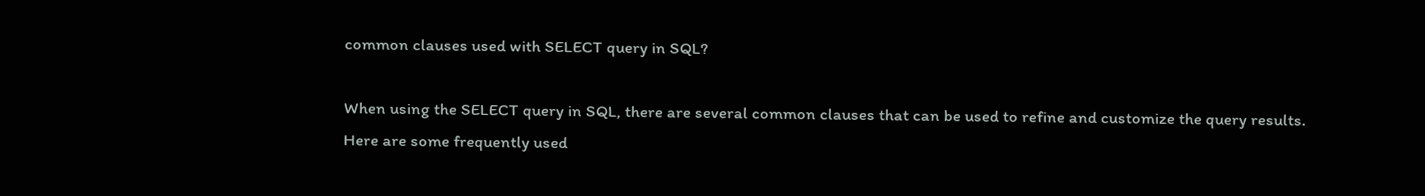common clauses used with SELECT query in SQL?

When using the SELECT query in SQL, there are several common clauses that can be used to refine and customize the query results. Here are some frequently used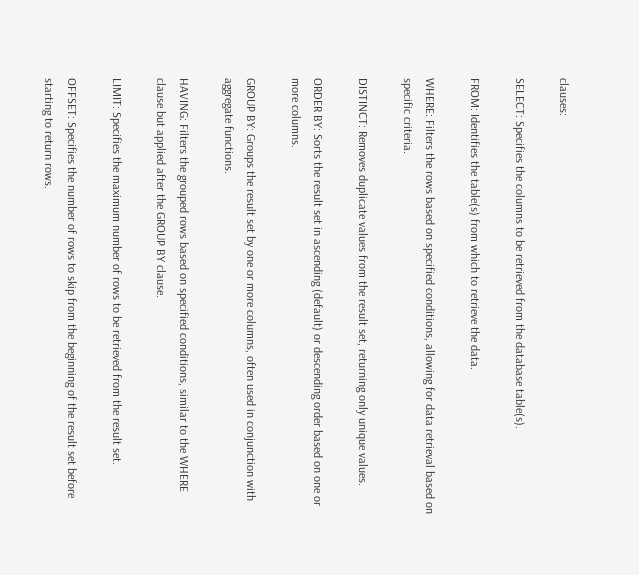clauses:

SELECT: Specifies the columns to be retrieved from the database table(s).

FROM: Identifies the table(s) from which to retrieve the data.

WHERE: Filters the rows based on specified conditions, allowing for data retrieval based on specific criteria.

DISTINCT: Removes duplicate values from the result set, returning only unique values.

ORDER BY: Sorts the result set in ascending (default) or descending order based on one or more columns.

GROUP BY: Groups the result set by one or more columns, often used in conjunction with aggregate functions.

HAVING: Filters the grouped rows based on specified conditions, similar to the WHERE clause but applied after the GROUP BY clause.

LIMIT: Specifies the maximum number of rows to be retrieved from the result set.

OFFSET: Specifies the number of rows to skip from the beginning of the result set before starting to return rows.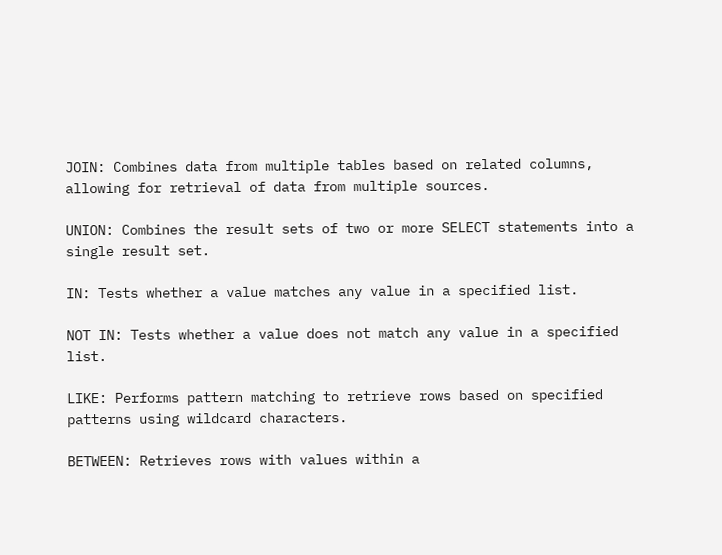JOIN: Combines data from multiple tables based on related columns, allowing for retrieval of data from multiple sources.

UNION: Combines the result sets of two or more SELECT statements into a single result set.

IN: Tests whether a value matches any value in a specified list.

NOT IN: Tests whether a value does not match any value in a specified list.

LIKE: Performs pattern matching to retrieve rows based on specified patterns using wildcard characters.

BETWEEN: Retrieves rows with values within a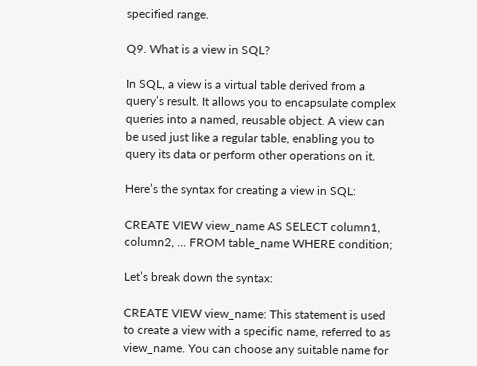specified range.

Q9. What is a view in SQL?

In SQL, a view is a virtual table derived from a query’s result. It allows you to encapsulate complex queries into a named, reusable object. A view can be used just like a regular table, enabling you to query its data or perform other operations on it.

Here’s the syntax for creating a view in SQL:

CREATE VIEW view_name AS SELECT column1, column2, ... FROM table_name WHERE condition;

Let’s break down the syntax:

CREATE VIEW view_name: This statement is used to create a view with a specific name, referred to as view_name. You can choose any suitable name for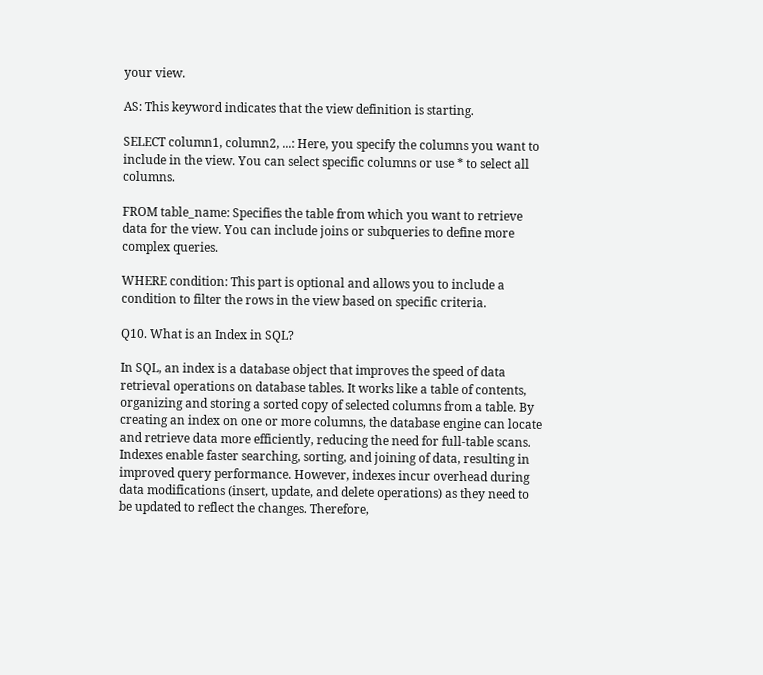your view.

AS: This keyword indicates that the view definition is starting.

SELECT column1, column2, ...: Here, you specify the columns you want to include in the view. You can select specific columns or use * to select all columns.

FROM table_name: Specifies the table from which you want to retrieve data for the view. You can include joins or subqueries to define more complex queries.

WHERE condition: This part is optional and allows you to include a condition to filter the rows in the view based on specific criteria.

Q10. What is an Index in SQL?

In SQL, an index is a database object that improves the speed of data retrieval operations on database tables. It works like a table of contents, organizing and storing a sorted copy of selected columns from a table. By creating an index on one or more columns, the database engine can locate and retrieve data more efficiently, reducing the need for full-table scans. Indexes enable faster searching, sorting, and joining of data, resulting in improved query performance. However, indexes incur overhead during data modifications (insert, update, and delete operations) as they need to be updated to reflect the changes. Therefore,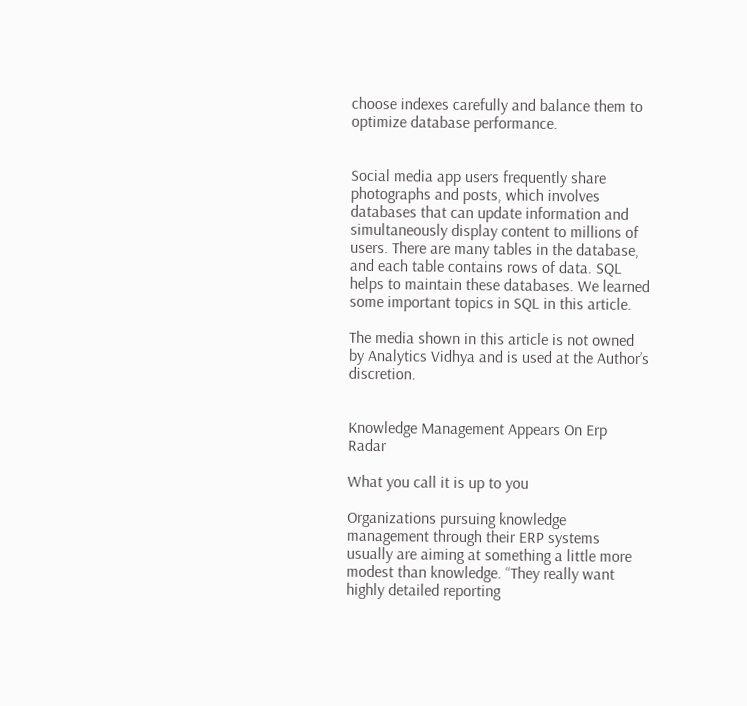choose indexes carefully and balance them to optimize database performance.


Social media app users frequently share photographs and posts, which involves databases that can update information and simultaneously display content to millions of users. There are many tables in the database, and each table contains rows of data. SQL helps to maintain these databases. We learned some important topics in SQL in this article.

The media shown in this article is not owned by Analytics Vidhya and is used at the Author’s discretion.


Knowledge Management Appears On Erp Radar

What you call it is up to you

Organizations pursuing knowledge management through their ERP systems usually are aiming at something a little more modest than knowledge. “They really want highly detailed reporting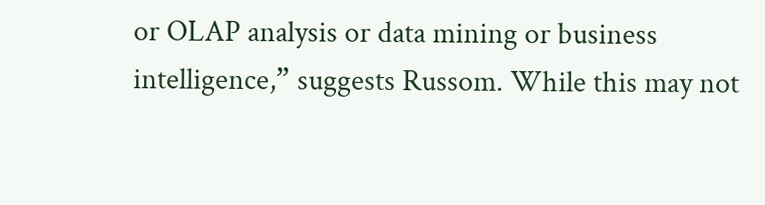or OLAP analysis or data mining or business intelligence,” suggests Russom. While this may not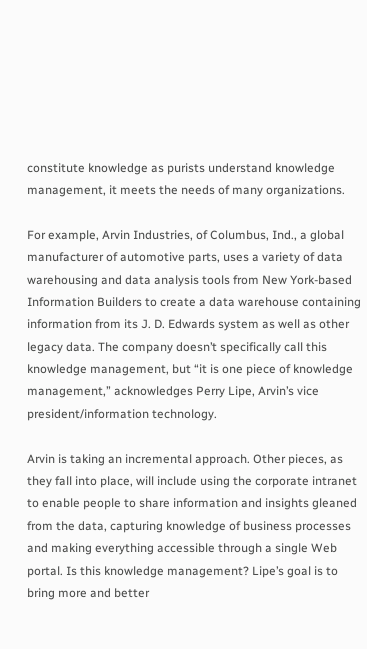constitute knowledge as purists understand knowledge management, it meets the needs of many organizations.

For example, Arvin Industries, of Columbus, Ind., a global manufacturer of automotive parts, uses a variety of data warehousing and data analysis tools from New York-based Information Builders to create a data warehouse containing information from its J. D. Edwards system as well as other legacy data. The company doesn’t specifically call this knowledge management, but “it is one piece of knowledge management,” acknowledges Perry Lipe, Arvin’s vice president/information technology.

Arvin is taking an incremental approach. Other pieces, as they fall into place, will include using the corporate intranet to enable people to share information and insights gleaned from the data, capturing knowledge of business processes and making everything accessible through a single Web portal. Is this knowledge management? Lipe’s goal is to bring more and better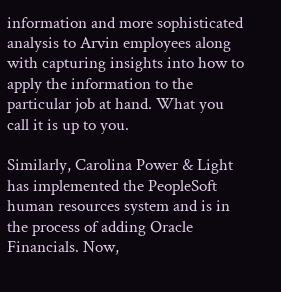information and more sophisticated analysis to Arvin employees along with capturing insights into how to apply the information to the particular job at hand. What you call it is up to you.

Similarly, Carolina Power & Light has implemented the PeopleSoft human resources system and is in the process of adding Oracle Financials. Now,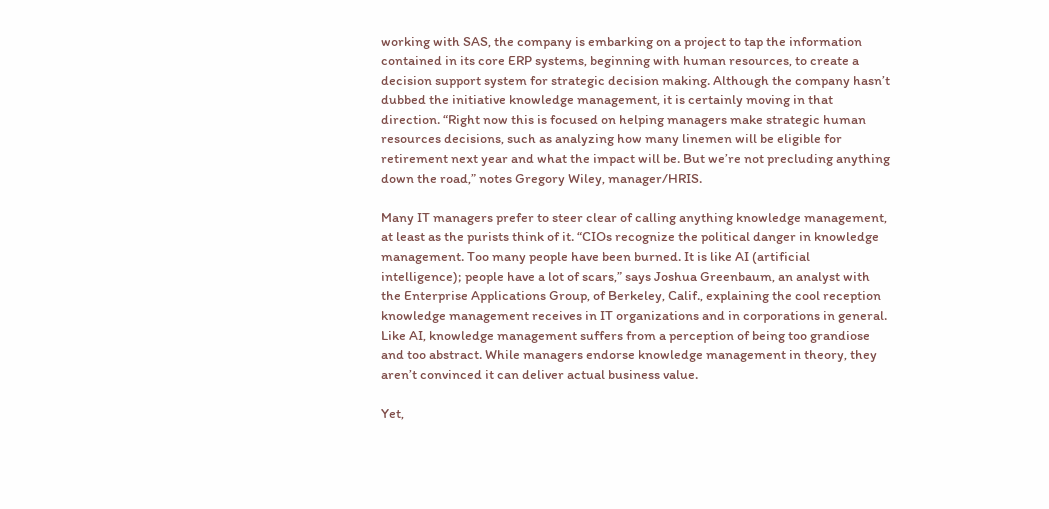working with SAS, the company is embarking on a project to tap the information contained in its core ERP systems, beginning with human resources, to create a decision support system for strategic decision making. Although the company hasn’t dubbed the initiative knowledge management, it is certainly moving in that direction. “Right now this is focused on helping managers make strategic human resources decisions, such as analyzing how many linemen will be eligible for retirement next year and what the impact will be. But we’re not precluding anything down the road,” notes Gregory Wiley, manager/HRIS.

Many IT managers prefer to steer clear of calling anything knowledge management, at least as the purists think of it. “CIOs recognize the political danger in knowledge management. Too many people have been burned. It is like AI (artificial intelligence); people have a lot of scars,” says Joshua Greenbaum, an analyst with the Enterprise Applications Group, of Berkeley, Calif., explaining the cool reception knowledge management receives in IT organizations and in corporations in general. Like AI, knowledge management suffers from a perception of being too grandiose and too abstract. While managers endorse knowledge management in theory, they aren’t convinced it can deliver actual business value.

Yet,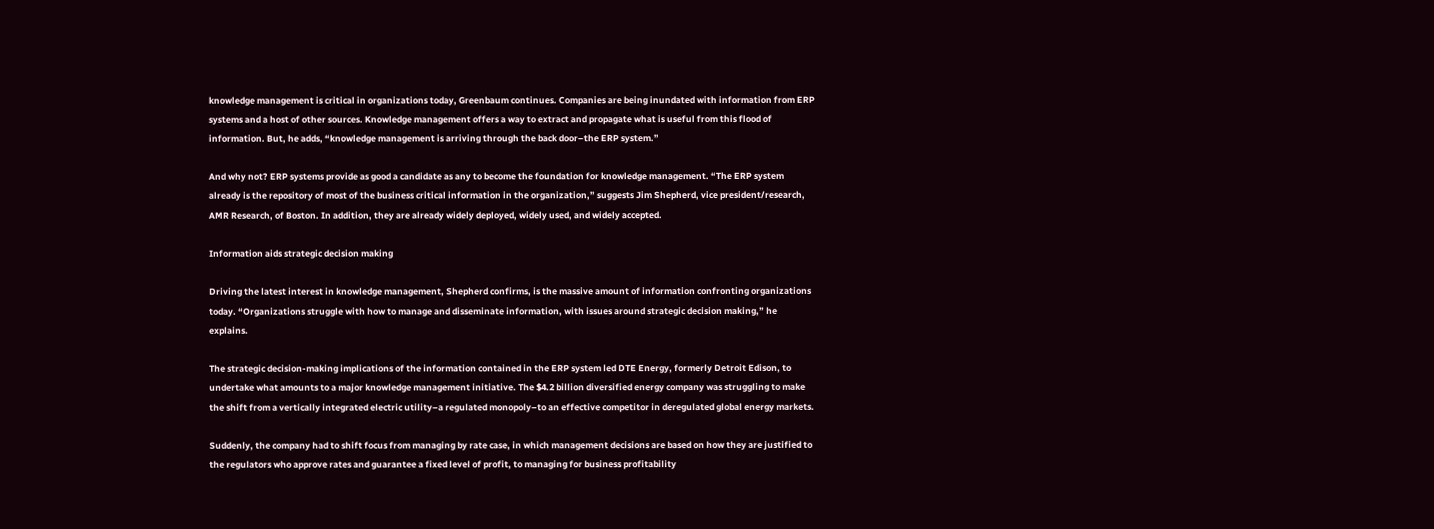knowledge management is critical in organizations today, Greenbaum continues. Companies are being inundated with information from ERP systems and a host of other sources. Knowledge management offers a way to extract and propagate what is useful from this flood of information. But, he adds, “knowledge management is arriving through the back door–the ERP system.”

And why not? ERP systems provide as good a candidate as any to become the foundation for knowledge management. “The ERP system already is the repository of most of the business critical information in the organization,” suggests Jim Shepherd, vice president/research, AMR Research, of Boston. In addition, they are already widely deployed, widely used, and widely accepted.

Information aids strategic decision making

Driving the latest interest in knowledge management, Shepherd confirms, is the massive amount of information confronting organizations today. “Organizations struggle with how to manage and disseminate information, with issues around strategic decision making,” he explains.

The strategic decision-making implications of the information contained in the ERP system led DTE Energy, formerly Detroit Edison, to undertake what amounts to a major knowledge management initiative. The $4.2 billion diversified energy company was struggling to make the shift from a vertically integrated electric utility–a regulated monopoly–to an effective competitor in deregulated global energy markets.

Suddenly, the company had to shift focus from managing by rate case, in which management decisions are based on how they are justified to the regulators who approve rates and guarantee a fixed level of profit, to managing for business profitability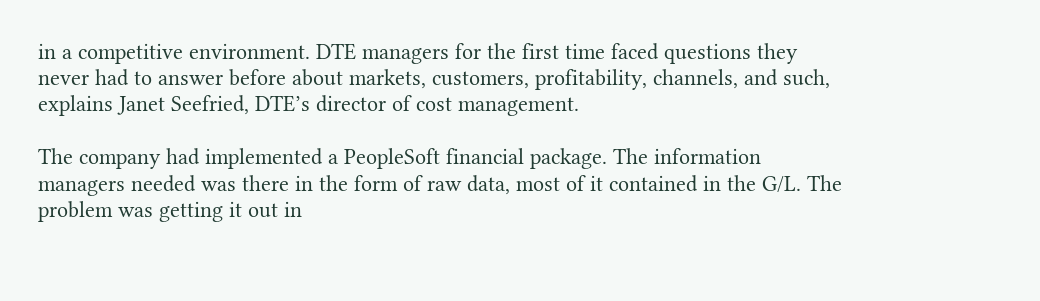in a competitive environment. DTE managers for the first time faced questions they never had to answer before about markets, customers, profitability, channels, and such, explains Janet Seefried, DTE’s director of cost management.

The company had implemented a PeopleSoft financial package. The information managers needed was there in the form of raw data, most of it contained in the G/L. The problem was getting it out in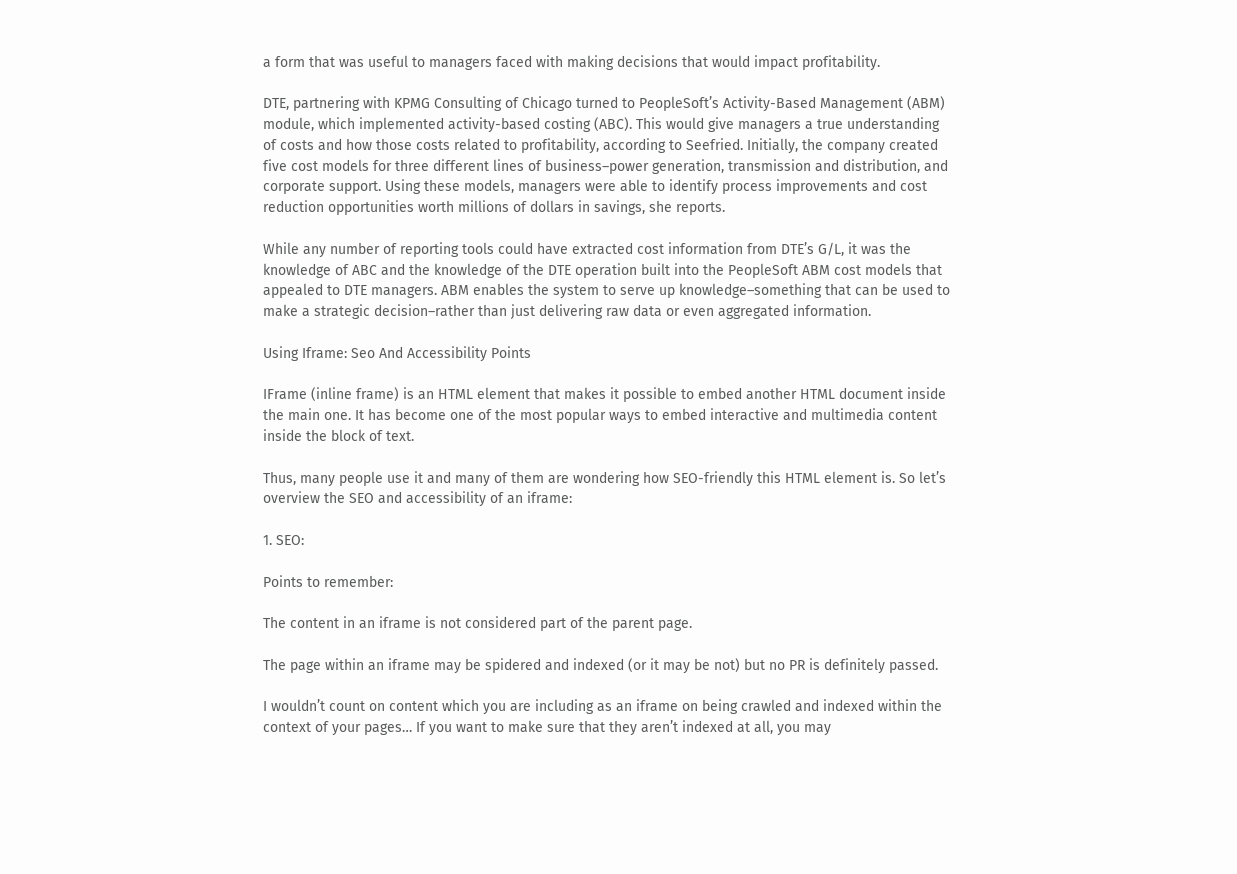a form that was useful to managers faced with making decisions that would impact profitability.

DTE, partnering with KPMG Consulting of Chicago turned to PeopleSoft’s Activity-Based Management (ABM) module, which implemented activity-based costing (ABC). This would give managers a true understanding of costs and how those costs related to profitability, according to Seefried. Initially, the company created five cost models for three different lines of business–power generation, transmission and distribution, and corporate support. Using these models, managers were able to identify process improvements and cost reduction opportunities worth millions of dollars in savings, she reports.

While any number of reporting tools could have extracted cost information from DTE’s G/L, it was the knowledge of ABC and the knowledge of the DTE operation built into the PeopleSoft ABM cost models that appealed to DTE managers. ABM enables the system to serve up knowledge–something that can be used to make a strategic decision–rather than just delivering raw data or even aggregated information.

Using Iframe: Seo And Accessibility Points

IFrame (inline frame) is an HTML element that makes it possible to embed another HTML document inside the main one. It has become one of the most popular ways to embed interactive and multimedia content inside the block of text.

Thus, many people use it and many of them are wondering how SEO-friendly this HTML element is. So let’s overview the SEO and accessibility of an iframe:

1. SEO:

Points to remember:

The content in an iframe is not considered part of the parent page.

The page within an iframe may be spidered and indexed (or it may be not) but no PR is definitely passed.

I wouldn’t count on content which you are including as an iframe on being crawled and indexed within the context of your pages… If you want to make sure that they aren’t indexed at all, you may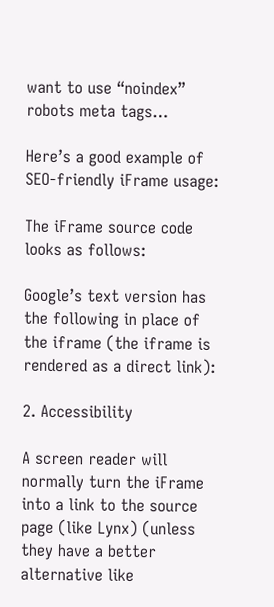want to use “noindex” robots meta tags…

Here’s a good example of SEO-friendly iFrame usage:

The iFrame source code looks as follows:

Google’s text version has the following in place of the iframe (the iframe is rendered as a direct link):

2. Accessibility

A screen reader will normally turn the iFrame into a link to the source page (like Lynx) (unless they have a better alternative like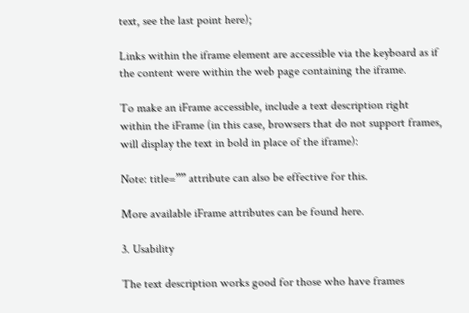text, see the last point here);

Links within the iframe element are accessible via the keyboard as if the content were within the web page containing the iframe.

To make an iFrame accessible, include a text description right within the iFrame (in this case, browsers that do not support frames, will display the text in bold in place of the iframe):

Note: title=”” attribute can also be effective for this.

More available iFrame attributes can be found here.

3. Usability

The text description works good for those who have frames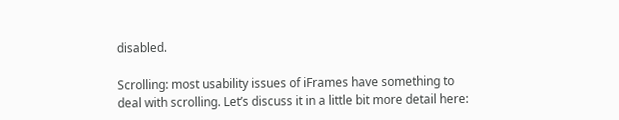disabled.

Scrolling: most usability issues of iFrames have something to deal with scrolling. Let’s discuss it in a little bit more detail here: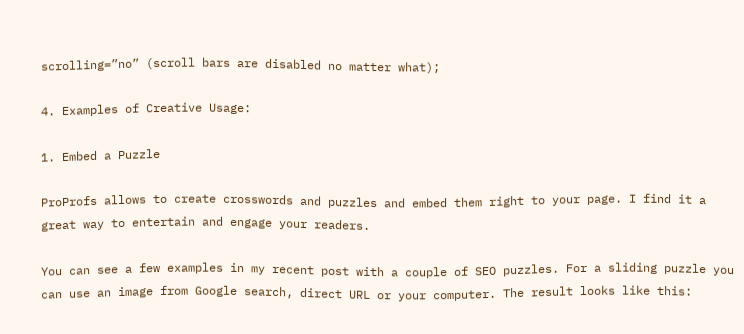scrolling=”no” (scroll bars are disabled no matter what);

4. Examples of Creative Usage:

1. Embed a Puzzle

ProProfs allows to create crosswords and puzzles and embed them right to your page. I find it a great way to entertain and engage your readers.

You can see a few examples in my recent post with a couple of SEO puzzles. For a sliding puzzle you can use an image from Google search, direct URL or your computer. The result looks like this: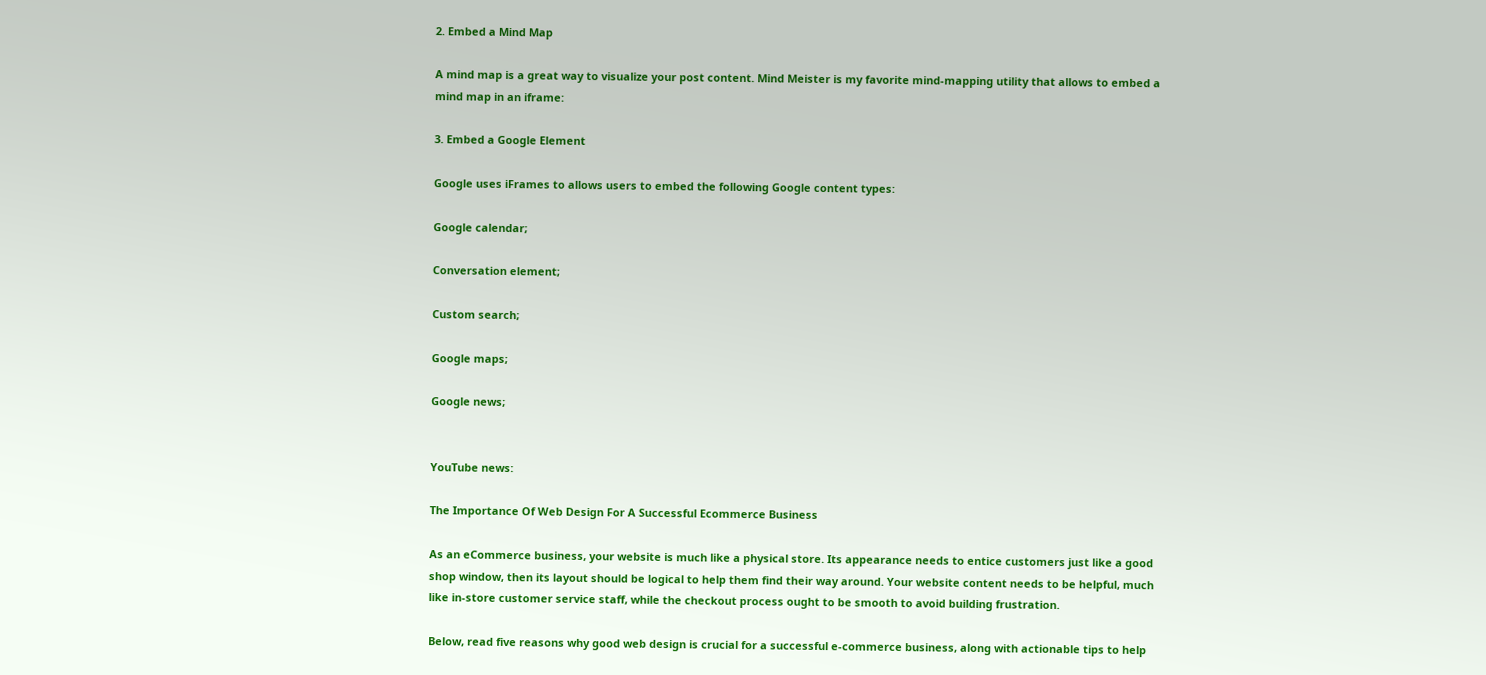2. Embed a Mind Map

A mind map is a great way to visualize your post content. Mind Meister is my favorite mind-mapping utility that allows to embed a mind map in an iframe:

3. Embed a Google Element

Google uses iFrames to allows users to embed the following Google content types:

Google calendar;

Conversation element;

Custom search;

Google maps;

Google news;


YouTube news:

The Importance Of Web Design For A Successful Ecommerce Business

As an eCommerce business, your website is much like a physical store. Its appearance needs to entice customers just like a good shop window, then its layout should be logical to help them find their way around. Your website content needs to be helpful, much like in-store customer service staff, while the checkout process ought to be smooth to avoid building frustration.

Below, read five reasons why good web design is crucial for a successful e-commerce business, along with actionable tips to help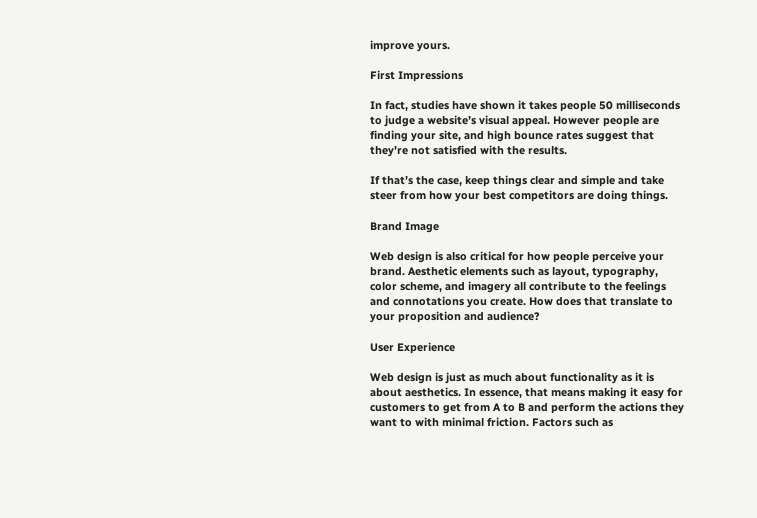improve yours.

First Impressions

In fact, studies have shown it takes people 50 milliseconds to judge a website’s visual appeal. However people are finding your site, and high bounce rates suggest that they’re not satisfied with the results.

If that’s the case, keep things clear and simple and take steer from how your best competitors are doing things.

Brand Image

Web design is also critical for how people perceive your brand. Aesthetic elements such as layout, typography, color scheme, and imagery all contribute to the feelings and connotations you create. How does that translate to your proposition and audience?

User Experience

Web design is just as much about functionality as it is about aesthetics. In essence, that means making it easy for customers to get from A to B and perform the actions they want to with minimal friction. Factors such as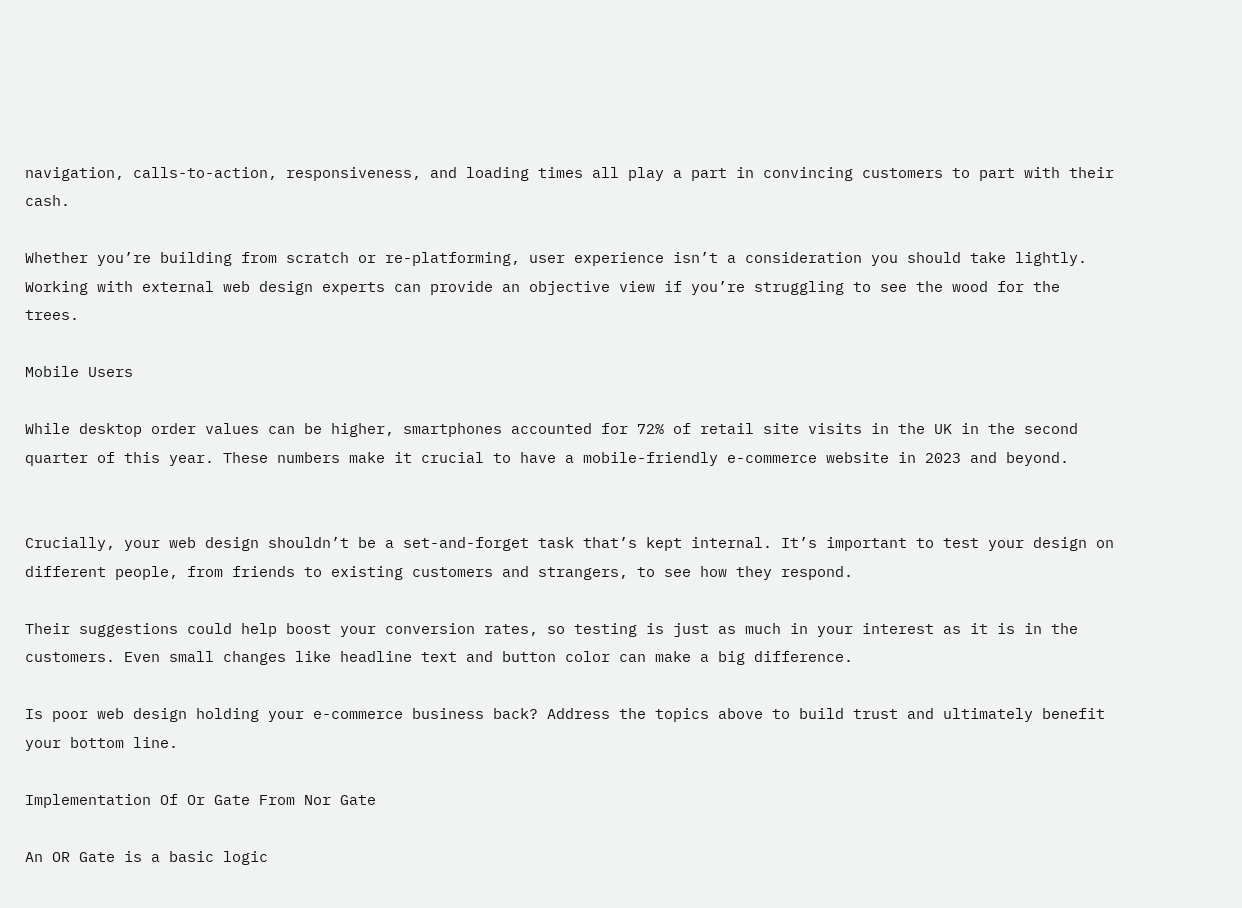navigation, calls-to-action, responsiveness, and loading times all play a part in convincing customers to part with their cash.

Whether you’re building from scratch or re-platforming, user experience isn’t a consideration you should take lightly. Working with external web design experts can provide an objective view if you’re struggling to see the wood for the trees.

Mobile Users

While desktop order values can be higher, smartphones accounted for 72% of retail site visits in the UK in the second quarter of this year. These numbers make it crucial to have a mobile-friendly e-commerce website in 2023 and beyond.


Crucially, your web design shouldn’t be a set-and-forget task that’s kept internal. It’s important to test your design on different people, from friends to existing customers and strangers, to see how they respond.

Their suggestions could help boost your conversion rates, so testing is just as much in your interest as it is in the customers. Even small changes like headline text and button color can make a big difference.

Is poor web design holding your e-commerce business back? Address the topics above to build trust and ultimately benefit your bottom line.

Implementation Of Or Gate From Nor Gate

An OR Gate is a basic logic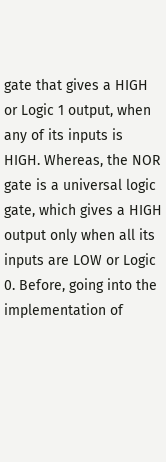gate that gives a HIGH or Logic 1 output, when any of its inputs is HIGH. Whereas, the NOR gate is a universal logic gate, which gives a HIGH output only when all its inputs are LOW or Logic 0. Before, going into the implementation of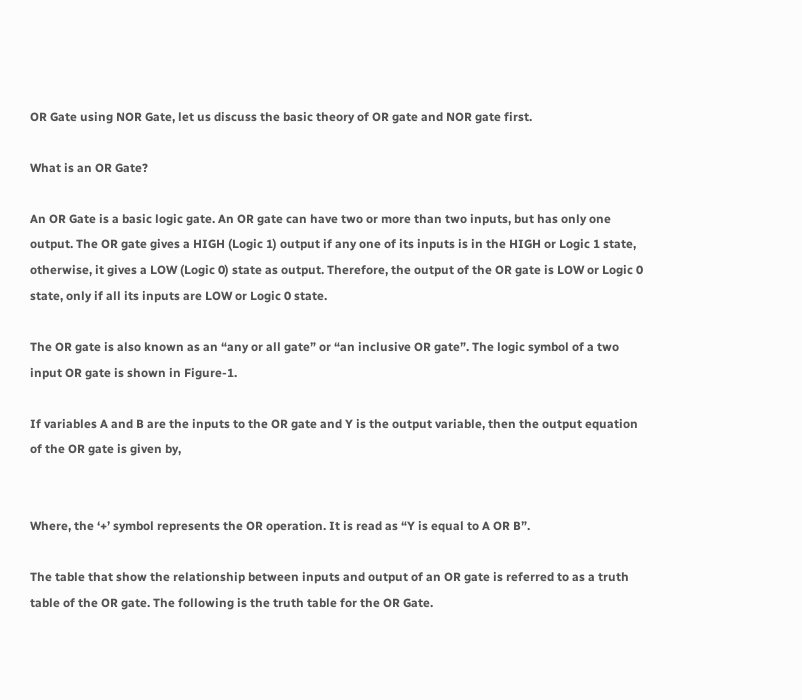OR Gate using NOR Gate, let us discuss the basic theory of OR gate and NOR gate first.

What is an OR Gate?

An OR Gate is a basic logic gate. An OR gate can have two or more than two inputs, but has only one output. The OR gate gives a HIGH (Logic 1) output if any one of its inputs is in the HIGH or Logic 1 state, otherwise, it gives a LOW (Logic 0) state as output. Therefore, the output of the OR gate is LOW or Logic 0 state, only if all its inputs are LOW or Logic 0 state.

The OR gate is also known as an “any or all gate” or “an inclusive OR gate”. The logic symbol of a two input OR gate is shown in Figure-1.

If variables A and B are the inputs to the OR gate and Y is the output variable, then the output equation of the OR gate is given by,


Where, the ‘+’ symbol represents the OR operation. It is read as “Y is equal to A OR B”.

The table that show the relationship between inputs and output of an OR gate is referred to as a truth table of the OR gate. The following is the truth table for the OR Gate.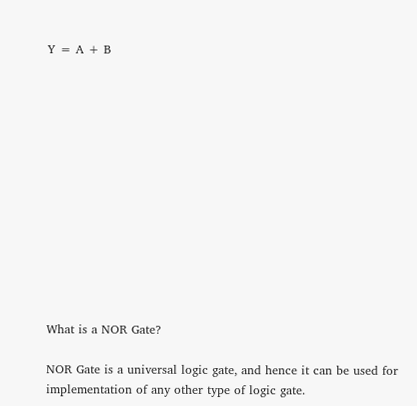Y = A + B













What is a NOR Gate?

NOR Gate is a universal logic gate, and hence it can be used for implementation of any other type of logic gate.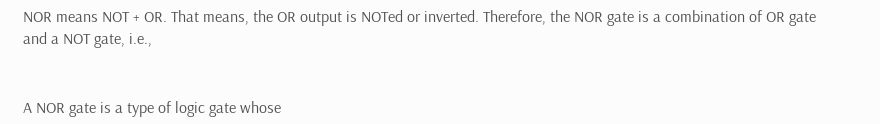NOR means NOT + OR. That means, the OR output is NOTed or inverted. Therefore, the NOR gate is a combination of OR gate and a NOT gate, i.e.,


A NOR gate is a type of logic gate whose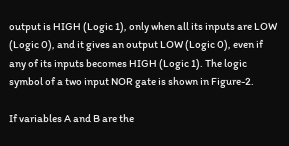output is HIGH (Logic 1), only when all its inputs are LOW (Logic 0), and it gives an output LOW (Logic 0), even if any of its inputs becomes HIGH (Logic 1). The logic symbol of a two input NOR gate is shown in Figure-2.

If variables A and B are the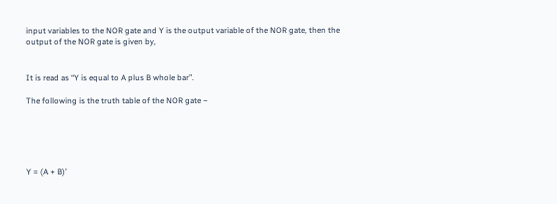input variables to the NOR gate and Y is the output variable of the NOR gate, then the output of the NOR gate is given by,


It is read as “Y is equal to A plus B whole bar”.

The following is the truth table of the NOR gate −





Y = (A + B)’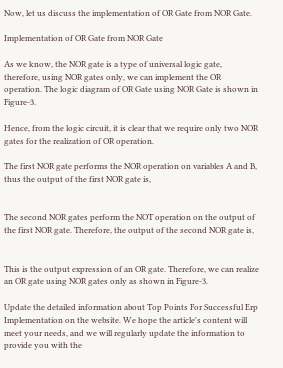Now, let us discuss the implementation of OR Gate from NOR Gate.

Implementation of OR Gate from NOR Gate

As we know, the NOR gate is a type of universal logic gate, therefore, using NOR gates only, we can implement the OR operation. The logic diagram of OR Gate using NOR Gate is shown in Figure-3.

Hence, from the logic circuit, it is clear that we require only two NOR gates for the realization of OR operation.

The first NOR gate performs the NOR operation on variables A and B, thus the output of the first NOR gate is,


The second NOR gates perform the NOT operation on the output of the first NOR gate. Therefore, the output of the second NOR gate is,


This is the output expression of an OR gate. Therefore, we can realize an OR gate using NOR gates only as shown in Figure-3.

Update the detailed information about Top Points For Successful Erp Implementation on the website. We hope the article's content will meet your needs, and we will regularly update the information to provide you with the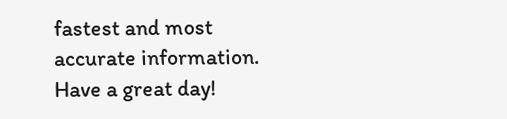fastest and most accurate information. Have a great day!